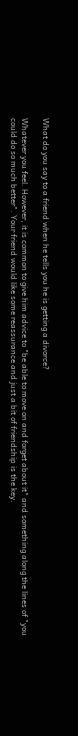What do you say to a friend when he tells you he is getting a divorce?

Whatever you feel. However, it is common to give him advice to "be able to move on and forget about it" and something along the lines of "you could do so much better". Your friend would like some reassurance and just a bit of friendship is the key.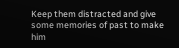Keep them distracted and give some memories of past to make him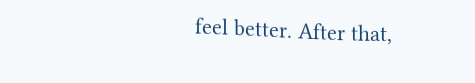feel better. After that,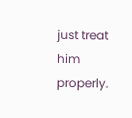just treat him properly.